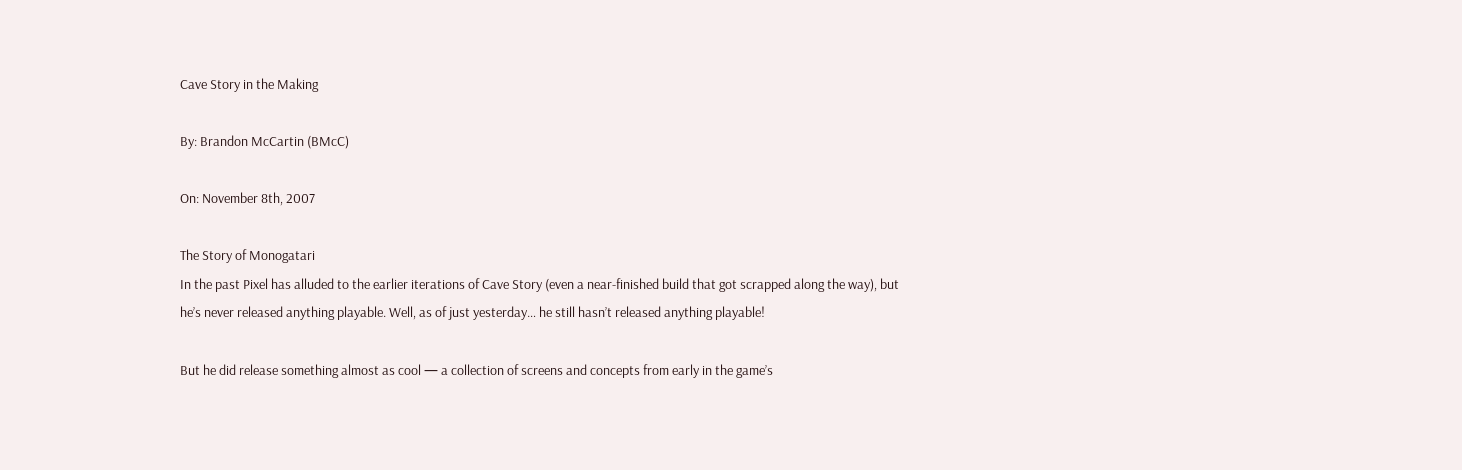Cave Story in the Making

By: Brandon McCartin (BMcC)

On: November 8th, 2007

The Story of Monogatari
In the past Pixel has alluded to the earlier iterations of Cave Story (even a near-finished build that got scrapped along the way), but he’s never released anything playable. Well, as of just yesterday… he still hasn’t released anything playable!

But he did release something almost as cool — a collection of screens and concepts from early in the game’s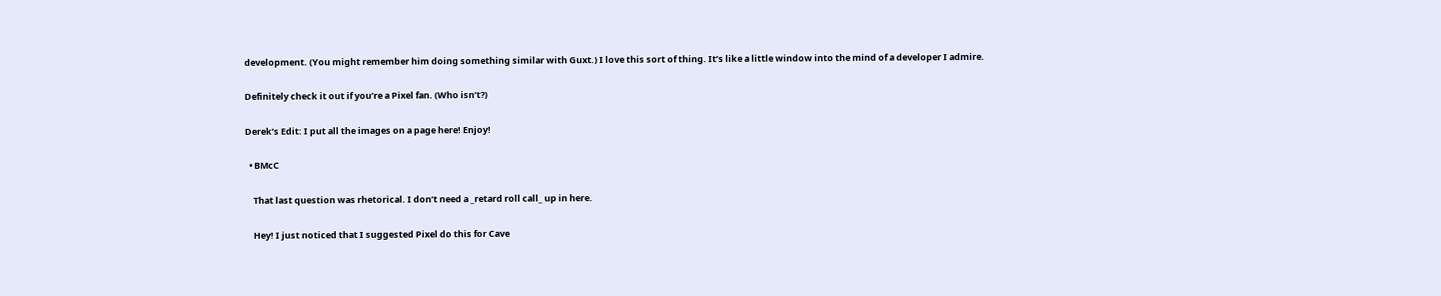development. (You might remember him doing something similar with Guxt.) I love this sort of thing. It’s like a little window into the mind of a developer I admire.

Definitely check it out if you’re a Pixel fan. (Who isn’t?)

Derek’s Edit: I put all the images on a page here! Enjoy!

  • BMcC

    That last question was rhetorical. I don’t need a _retard roll call_ up in here.

    Hey! I just noticed that I suggested Pixel do this for Cave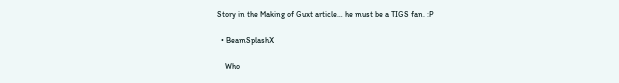Story in the Making of Guxt article… he must be a TIGS fan. :P

  • BeamSplashX

    Who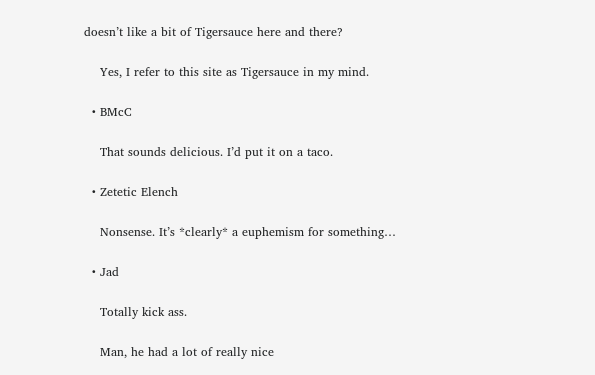doesn’t like a bit of Tigersauce here and there?

    Yes, I refer to this site as Tigersauce in my mind.

  • BMcC

    That sounds delicious. I’d put it on a taco.

  • Zetetic Elench

    Nonsense. It’s *clearly* a euphemism for something…

  • Jad

    Totally kick ass.

    Man, he had a lot of really nice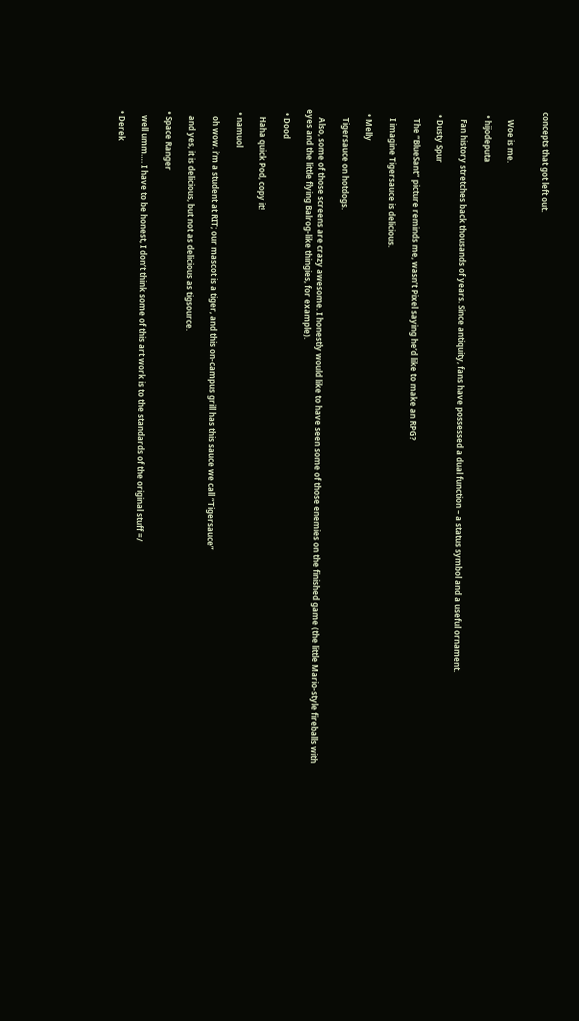concepts that got left out.


    Woe is me.

  • hijodeputa

    Fan history stretches back thousands of years. Since antiquity, fans have possessed a dual function – a status symbol and a useful ornament.

  • Dusty Spur

    The “BlueSant” picture reminds me, wasn’t Pixel saying he’d like to make an RPG?

    I imagine Tigersauce is delicious.

  • Melly

    Tigersauce on hotdogs.

    Also, some of those screens are crazy awesome. I honestly would like to have seen some of those enemies on the finished game (the little Mario-style fireballs with eyes and the little flying Balrog-like thingies, for example).

  • Dood

    Haha quick Pod, copy it!

  • namuol

    oh wow. i’m a student at RIT; our mascot is a tiger, and this on-campus grill has this sauce we call “Tigersauce”

    and yes, it is delicious, but not as delicious as tigsource.

  • Space Ranger

    well umm…. I have to be honest, I don’t think some of this art work is to the standards of the original stuff =/

  • Derek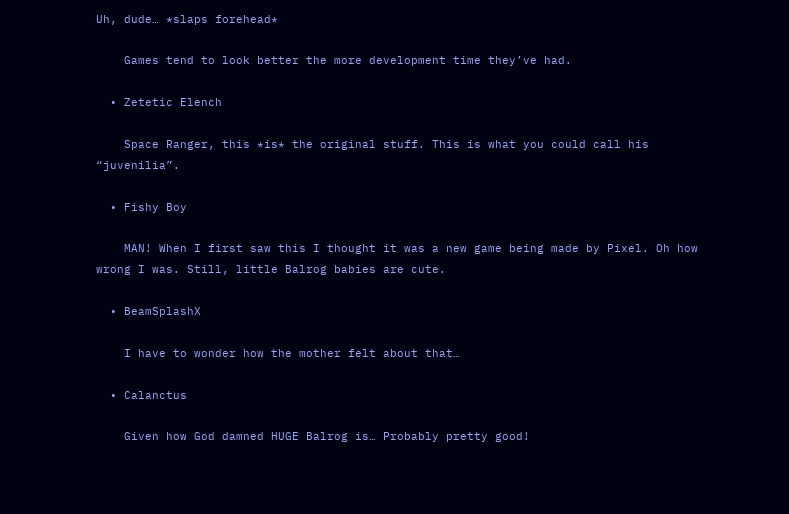Uh, dude… *slaps forehead*

    Games tend to look better the more development time they’ve had.

  • Zetetic Elench

    Space Ranger, this *is* the original stuff. This is what you could call his “juvenilia”.

  • Fishy Boy

    MAN! When I first saw this I thought it was a new game being made by Pixel. Oh how wrong I was. Still, little Balrog babies are cute.

  • BeamSplashX

    I have to wonder how the mother felt about that…

  • Calanctus

    Given how God damned HUGE Balrog is… Probably pretty good!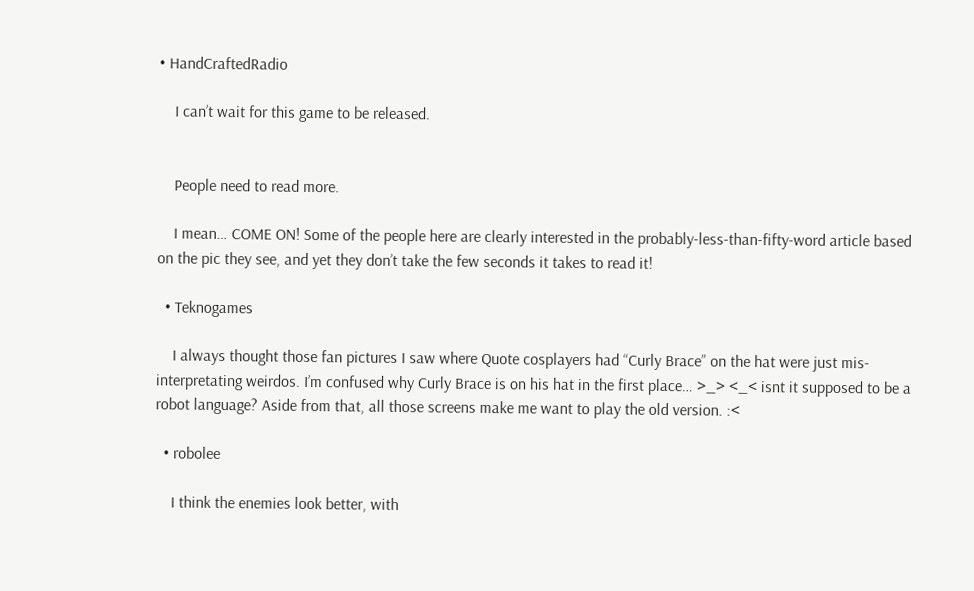• HandCraftedRadio

    I can’t wait for this game to be released.


    People need to read more.

    I mean… COME ON! Some of the people here are clearly interested in the probably-less-than-fifty-word article based on the pic they see, and yet they don’t take the few seconds it takes to read it!

  • Teknogames

    I always thought those fan pictures I saw where Quote cosplayers had “Curly Brace” on the hat were just mis-interpretating weirdos. I’m confused why Curly Brace is on his hat in the first place… >_> <_< isnt it supposed to be a robot language? Aside from that, all those screens make me want to play the old version. :<

  • robolee

    I think the enemies look better, with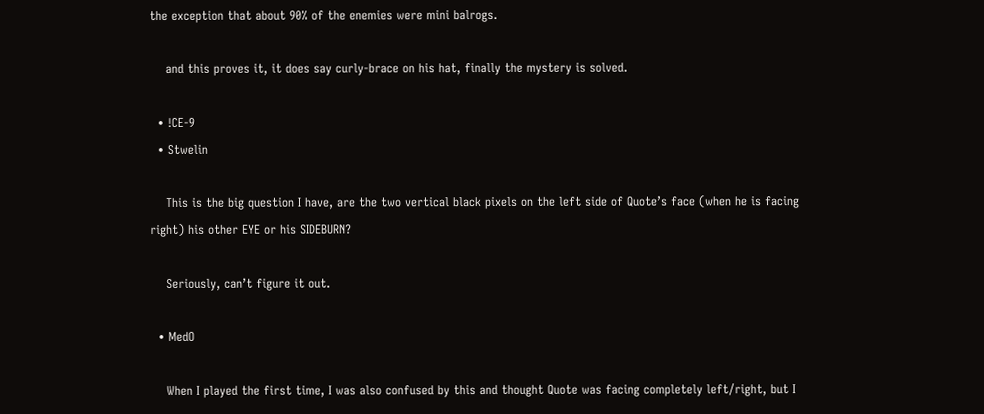the exception that about 90% of the enemies were mini balrogs.

    and this proves it, it does say curly-brace on his hat, finally the mystery is solved.

  • !CE-9
  • Stwelin

    This is the big question I have, are the two vertical black pixels on the left side of Quote’s face (when he is facing right) his other EYE or his SIDEBURN?

    Seriously, can’t figure it out.

  • MedO

    When I played the first time, I was also confused by this and thought Quote was facing completely left/right, but I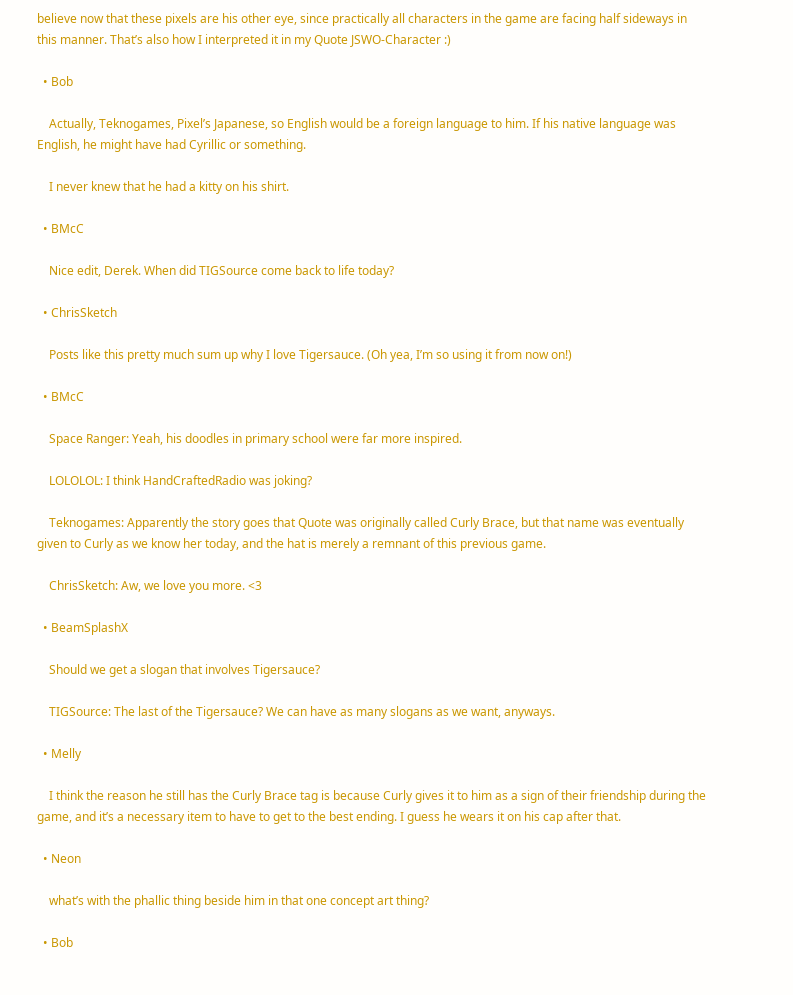believe now that these pixels are his other eye, since practically all characters in the game are facing half sideways in this manner. That’s also how I interpreted it in my Quote JSWO-Character :)

  • Bob

    Actually, Teknogames, Pixel’s Japanese, so English would be a foreign language to him. If his native language was English, he might have had Cyrillic or something.

    I never knew that he had a kitty on his shirt.

  • BMcC

    Nice edit, Derek. When did TIGSource come back to life today?

  • ChrisSketch

    Posts like this pretty much sum up why I love Tigersauce. (Oh yea, I’m so using it from now on!)

  • BMcC

    Space Ranger: Yeah, his doodles in primary school were far more inspired.

    LOLOLOL: I think HandCraftedRadio was joking?

    Teknogames: Apparently the story goes that Quote was originally called Curly Brace, but that name was eventually given to Curly as we know her today, and the hat is merely a remnant of this previous game.

    ChrisSketch: Aw, we love you more. <3

  • BeamSplashX

    Should we get a slogan that involves Tigersauce?

    TIGSource: The last of the Tigersauce? We can have as many slogans as we want, anyways.

  • Melly

    I think the reason he still has the Curly Brace tag is because Curly gives it to him as a sign of their friendship during the game, and it’s a necessary item to have to get to the best ending. I guess he wears it on his cap after that.

  • Neon

    what’s with the phallic thing beside him in that one concept art thing?

  • Bob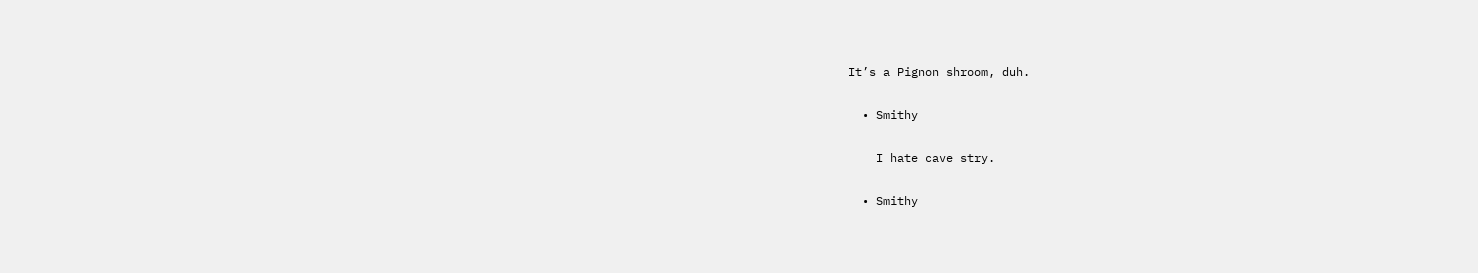It’s a Pignon shroom, duh.

  • Smithy

    I hate cave stry.

  • Smithy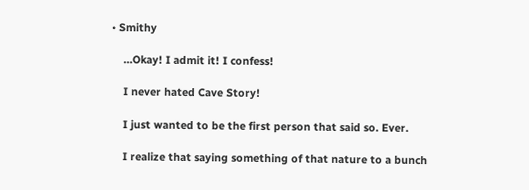• Smithy

    …Okay! I admit it! I confess!

    I never hated Cave Story!

    I just wanted to be the first person that said so. Ever.

    I realize that saying something of that nature to a bunch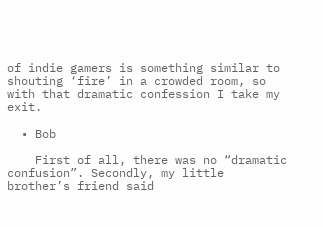of indie gamers is something similar to shouting ‘fire’ in a crowded room, so with that dramatic confession I take my exit.

  • Bob

    First of all, there was no “dramatic confusion”. Secondly, my little brother’s friend said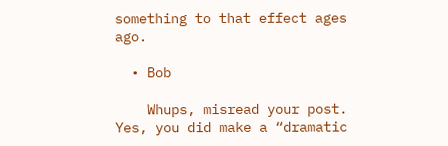something to that effect ages ago.

  • Bob

    Whups, misread your post. Yes, you did make a “dramatic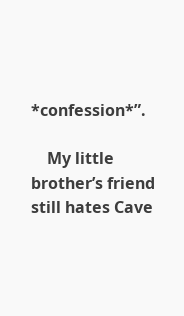*confession*”.

    My little brother’s friend still hates Cave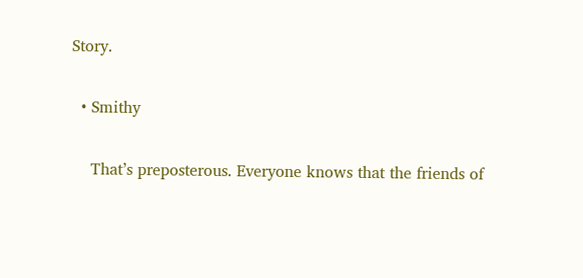Story.

  • Smithy

    That’s preposterous. Everyone knows that the friends of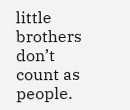little brothers don’t count as people.